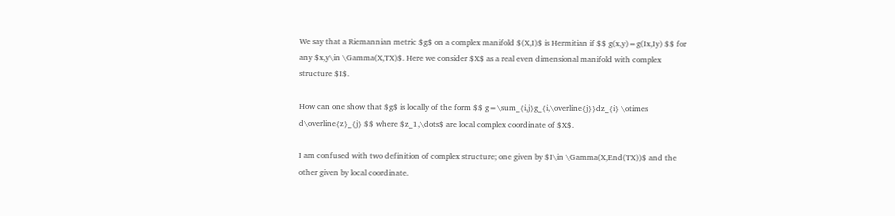We say that a Riemannian metric $g$ on a complex manifold $(X,I)$ is Hermitian if $$ g(x,y)=g(Ix,Iy) $$ for any $x,y\in \Gamma(X,TX)$. Here we consider $X$ as a real even dimensional manifold with complex structure $I$.

How can one show that $g$ is locally of the form $$ g=\sum_{i,j}g_{i,\overline{j}}dz_{i} \otimes d\overline{z}_{j} $$ where $z_1,\dots$ are local complex coordinate of $X$.

I am confused with two definition of complex structure; one given by $I\in \Gamma(X,End(TX))$ and the other given by local coordinate.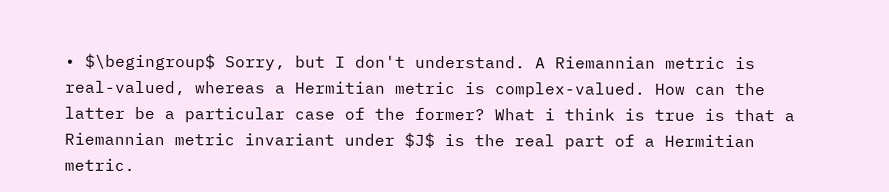• $\begingroup$ Sorry, but I don't understand. A Riemannian metric is real-valued, whereas a Hermitian metric is complex-valued. How can the latter be a particular case of the former? What i think is true is that a Riemannian metric invariant under $J$ is the real part of a Hermitian metric.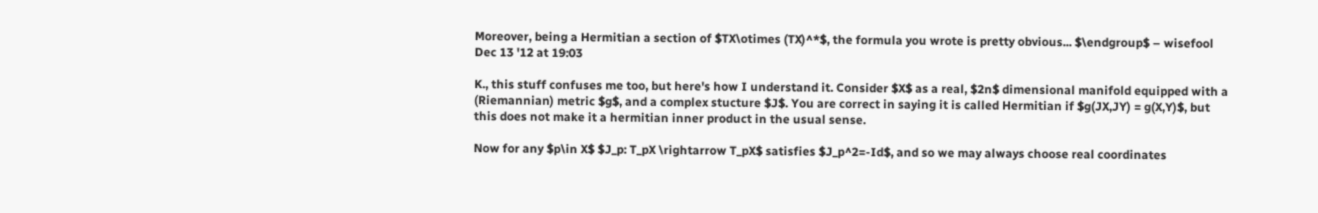Moreover, being a Hermitian a section of $TX\otimes (TX)^*$, the formula you wrote is pretty obvious... $\endgroup$ – wisefool Dec 13 '12 at 19:03

K., this stuff confuses me too, but here's how I understand it. Consider $X$ as a real, $2n$ dimensional manifold equipped with a (Riemannian) metric $g$, and a complex stucture $J$. You are correct in saying it is called Hermitian if $g(JX,JY) = g(X,Y)$, but this does not make it a hermitian inner product in the usual sense.

Now for any $p\in X$ $J_p: T_pX \rightarrow T_pX$ satisfies $J_p^2=-Id$, and so we may always choose real coordinates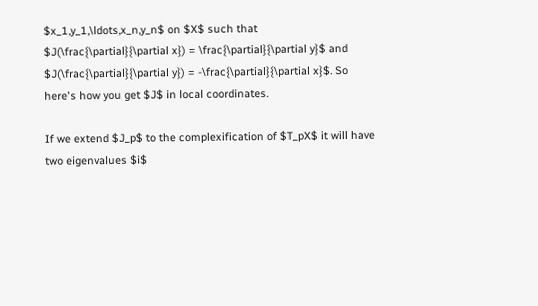$x_1,y_1,\ldots,x_n,y_n$ on $X$ such that $J(\frac{\partial}{\partial x}) = \frac{\partial}{\partial y}$ and $J(\frac{\partial}{\partial y}) = -\frac{\partial}{\partial x}$. So here's how you get $J$ in local coordinates.

If we extend $J_p$ to the complexification of $T_pX$ it will have two eigenvalues $i$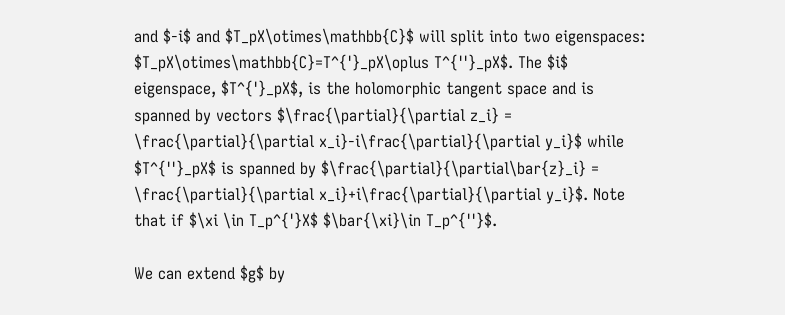and $-i$ and $T_pX\otimes\mathbb{C}$ will split into two eigenspaces: $T_pX\otimes\mathbb{C}=T^{'}_pX\oplus T^{''}_pX$. The $i$ eigenspace, $T^{'}_pX$, is the holomorphic tangent space and is spanned by vectors $\frac{\partial}{\partial z_i} = \frac{\partial}{\partial x_i}-i\frac{\partial}{\partial y_i}$ while $T^{''}_pX$ is spanned by $\frac{\partial}{\partial\bar{z}_i} = \frac{\partial}{\partial x_i}+i\frac{\partial}{\partial y_i}$. Note that if $\xi \in T_p^{'}X$ $\bar{\xi}\in T_p^{''}$.

We can extend $g$ by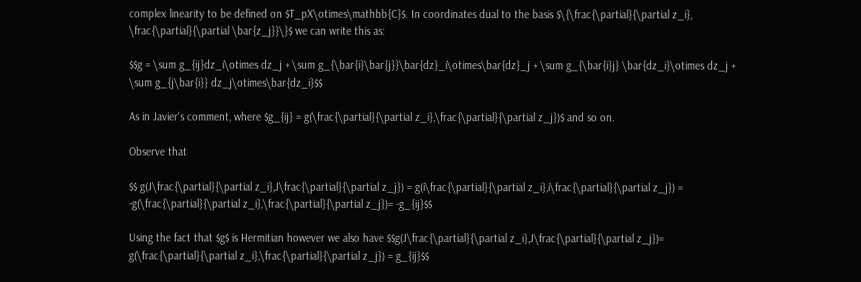complex linearity to be defined on $T_pX\otimes\mathbb{C}$. In coordinates dual to the basis $\{\frac{\partial}{\partial z_i}, \frac{\partial}{\partial \bar{z_j}}\}$ we can write this as:

$$g = \sum g_{ij}dz_i\otimes dz_j + \sum g_{\bar{i}\bar{j}}\bar{dz}_i\otimes\bar{dz}_j + \sum g_{\bar{i}j} \bar{dz_i}\otimes dz_j + \sum g_{j\bar{i}} dz_j\otimes\bar{dz_i}$$

As in Javier's comment, where $g_{ij} = g(\frac{\partial}{\partial z_i},\frac{\partial}{\partial z_j})$ and so on.

Observe that

$$ g(J\frac{\partial}{\partial z_i},J\frac{\partial}{\partial z_j}) = g(i\frac{\partial}{\partial z_i},i\frac{\partial}{\partial z_j}) = -g(\frac{\partial}{\partial z_i},\frac{\partial}{\partial z_j})= -g_{ij}$$

Using the fact that $g$ is Hermitian however we also have $$g(J\frac{\partial}{\partial z_i},J\frac{\partial}{\partial z_j})= g(\frac{\partial}{\partial z_i},\frac{\partial}{\partial z_j}) = g_{ij}$$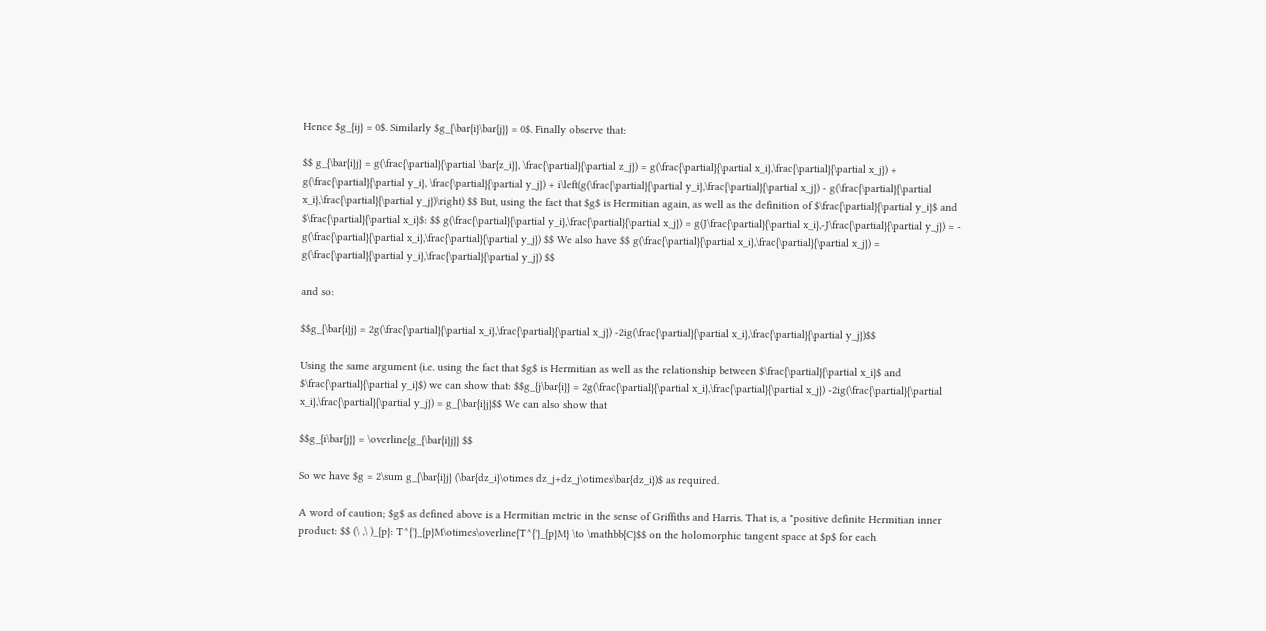Hence $g_{ij} = 0$. Similarly $g_{\bar{i}\bar{j}} = 0$. Finally observe that:

$$ g_{\bar{i}j} = g(\frac{\partial}{\partial \bar{z_i}}, \frac{\partial}{\partial z_j}) = g(\frac{\partial}{\partial x_i},\frac{\partial}{\partial x_j}) + g(\frac{\partial}{\partial y_i}, \frac{\partial}{\partial y_j}) + i\left(g(\frac{\partial}{\partial y_i},\frac{\partial}{\partial x_j}) - g(\frac{\partial}{\partial x_i},\frac{\partial}{\partial y_j})\right) $$ But, using the fact that $g$ is Hermitian again, as well as the definition of $\frac{\partial}{\partial y_i}$ and $\frac{\partial}{\partial x_i}$: $$ g(\frac{\partial}{\partial y_i},\frac{\partial}{\partial x_j}) = g(J\frac{\partial}{\partial x_i},-J\frac{\partial}{\partial y_j}) = - g(\frac{\partial}{\partial x_i},\frac{\partial}{\partial y_j}) $$ We also have $$ g(\frac{\partial}{\partial x_i},\frac{\partial}{\partial x_j}) = g(\frac{\partial}{\partial y_i},\frac{\partial}{\partial y_j}) $$

and so:

$$g_{\bar{i}j} = 2g(\frac{\partial}{\partial x_i},\frac{\partial}{\partial x_j}) -2ig(\frac{\partial}{\partial x_i},\frac{\partial}{\partial y_j})$$

Using the same argument (i.e. using the fact that $g$ is Hermitian as well as the relationship between $\frac{\partial}{\partial x_i}$ and $\frac{\partial}{\partial y_i}$) we can show that: $$g_{j\bar{i}} = 2g(\frac{\partial}{\partial x_i},\frac{\partial}{\partial x_j}) -2ig(\frac{\partial}{\partial x_i},\frac{\partial}{\partial y_j}) = g_{\bar{i}j}$$ We can also show that

$$g_{i\bar{j}} = \overline{g_{\bar{i}j}} $$

So we have $g = 2\sum g_{\bar{i}j} (\bar{dz_i}\otimes dz_j+dz_j\otimes\bar{dz_i})$ as required.

A word of caution; $g$ as defined above is a Hermitian metric in the sense of Griffiths and Harris. That is, a "positive definite Hermitian inner product: $$ (\ ,\ )_{p}: T^{'}_{p}M\otimes\overline{T^{'}_{p}M} \to \mathbb{C}$$ on the holomorphic tangent space at $p$ for each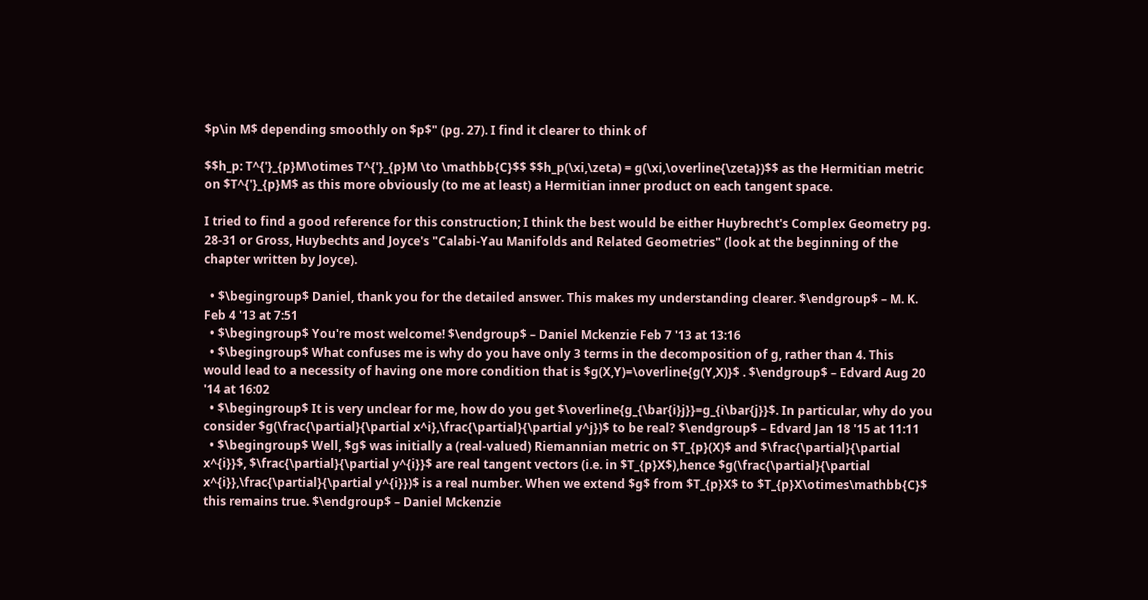$p\in M$ depending smoothly on $p$" (pg. 27). I find it clearer to think of

$$h_p: T^{'}_{p}M\otimes T^{'}_{p}M \to \mathbb{C}$$ $$h_p(\xi,\zeta) = g(\xi,\overline{\zeta})$$ as the Hermitian metric on $T^{'}_{p}M$ as this more obviously (to me at least) a Hermitian inner product on each tangent space.

I tried to find a good reference for this construction; I think the best would be either Huybrecht's Complex Geometry pg. 28-31 or Gross, Huybechts and Joyce's "Calabi-Yau Manifolds and Related Geometries" (look at the beginning of the chapter written by Joyce).

  • $\begingroup$ Daniel, thank you for the detailed answer. This makes my understanding clearer. $\endgroup$ – M. K. Feb 4 '13 at 7:51
  • $\begingroup$ You're most welcome! $\endgroup$ – Daniel Mckenzie Feb 7 '13 at 13:16
  • $\begingroup$ What confuses me is why do you have only 3 terms in the decomposition of g, rather than 4. This would lead to a necessity of having one more condition that is $g(X,Y)=\overline{g(Y,X)}$ . $\endgroup$ – Edvard Aug 20 '14 at 16:02
  • $\begingroup$ It is very unclear for me, how do you get $\overline{g_{\bar{i}j}}=g_{i\bar{j}}$. In particular, why do you consider $g(\frac{\partial}{\partial x^i},\frac{\partial}{\partial y^j})$ to be real? $\endgroup$ – Edvard Jan 18 '15 at 11:11
  • $\begingroup$ Well, $g$ was initially a (real-valued) Riemannian metric on $T_{p}(X)$ and $\frac{\partial}{\partial x^{i}}$, $\frac{\partial}{\partial y^{i}}$ are real tangent vectors (i.e. in $T_{p}X$),hence $g(\frac{\partial}{\partial x^{i}},\frac{\partial}{\partial y^{i}})$ is a real number. When we extend $g$ from $T_{p}X$ to $T_{p}X\otimes\mathbb{C}$ this remains true. $\endgroup$ – Daniel Mckenzie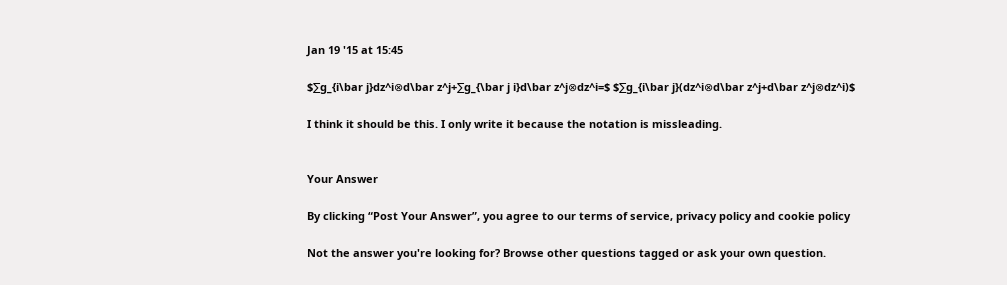Jan 19 '15 at 15:45

$∑g_{i\bar j}dz^i⊗d\bar z^j+∑g_{\bar j i}d\bar z^j⊗dz^i=$ $∑g_{i\bar j}(dz^i⊗d\bar z^j+d\bar z^j⊗dz^i)$

I think it should be this. I only write it because the notation is missleading.


Your Answer

By clicking “Post Your Answer”, you agree to our terms of service, privacy policy and cookie policy

Not the answer you're looking for? Browse other questions tagged or ask your own question.